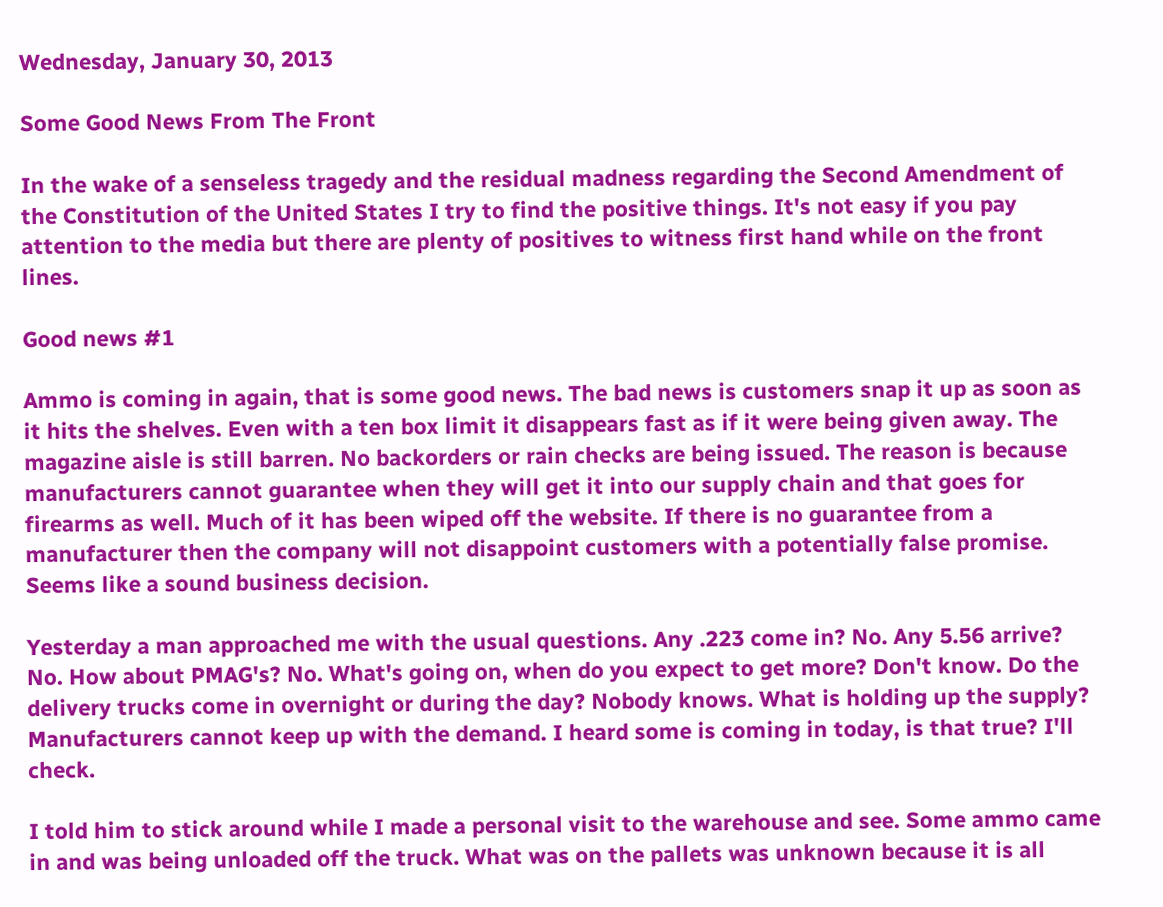Wednesday, January 30, 2013

Some Good News From The Front

In the wake of a senseless tragedy and the residual madness regarding the Second Amendment of the Constitution of the United States I try to find the positive things. It's not easy if you pay attention to the media but there are plenty of positives to witness first hand while on the front lines.

Good news #1

Ammo is coming in again, that is some good news. The bad news is customers snap it up as soon as it hits the shelves. Even with a ten box limit it disappears fast as if it were being given away. The magazine aisle is still barren. No backorders or rain checks are being issued. The reason is because manufacturers cannot guarantee when they will get it into our supply chain and that goes for firearms as well. Much of it has been wiped off the website. If there is no guarantee from a manufacturer then the company will not disappoint customers with a potentially false promise. Seems like a sound business decision.

Yesterday a man approached me with the usual questions. Any .223 come in? No. Any 5.56 arrive? No. How about PMAG's? No. What's going on, when do you expect to get more? Don't know. Do the delivery trucks come in overnight or during the day? Nobody knows. What is holding up the supply? Manufacturers cannot keep up with the demand. I heard some is coming in today, is that true? I'll check.

I told him to stick around while I made a personal visit to the warehouse and see. Some ammo came in and was being unloaded off the truck. What was on the pallets was unknown because it is all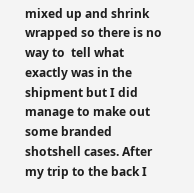mixed up and shrink wrapped so there is no way to  tell what exactly was in the shipment but I did manage to make out some branded shotshell cases. After my trip to the back I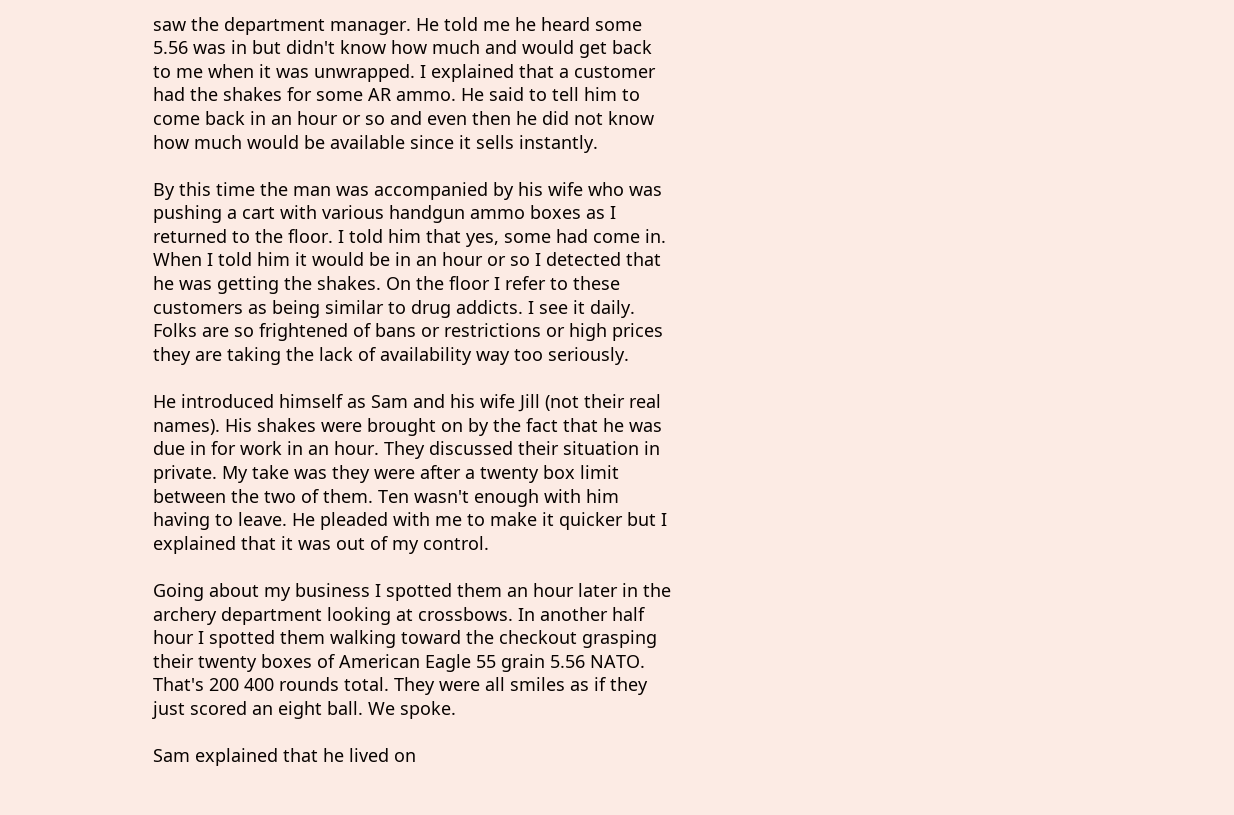saw the department manager. He told me he heard some 5.56 was in but didn't know how much and would get back to me when it was unwrapped. I explained that a customer had the shakes for some AR ammo. He said to tell him to come back in an hour or so and even then he did not know how much would be available since it sells instantly.

By this time the man was accompanied by his wife who was pushing a cart with various handgun ammo boxes as I returned to the floor. I told him that yes, some had come in. When I told him it would be in an hour or so I detected that he was getting the shakes. On the floor I refer to these customers as being similar to drug addicts. I see it daily. Folks are so frightened of bans or restrictions or high prices they are taking the lack of availability way too seriously.

He introduced himself as Sam and his wife Jill (not their real names). His shakes were brought on by the fact that he was due in for work in an hour. They discussed their situation in private. My take was they were after a twenty box limit between the two of them. Ten wasn't enough with him having to leave. He pleaded with me to make it quicker but I explained that it was out of my control.

Going about my business I spotted them an hour later in the archery department looking at crossbows. In another half hour I spotted them walking toward the checkout grasping their twenty boxes of American Eagle 55 grain 5.56 NATO. That's 200 400 rounds total. They were all smiles as if they just scored an eight ball. We spoke.

Sam explained that he lived on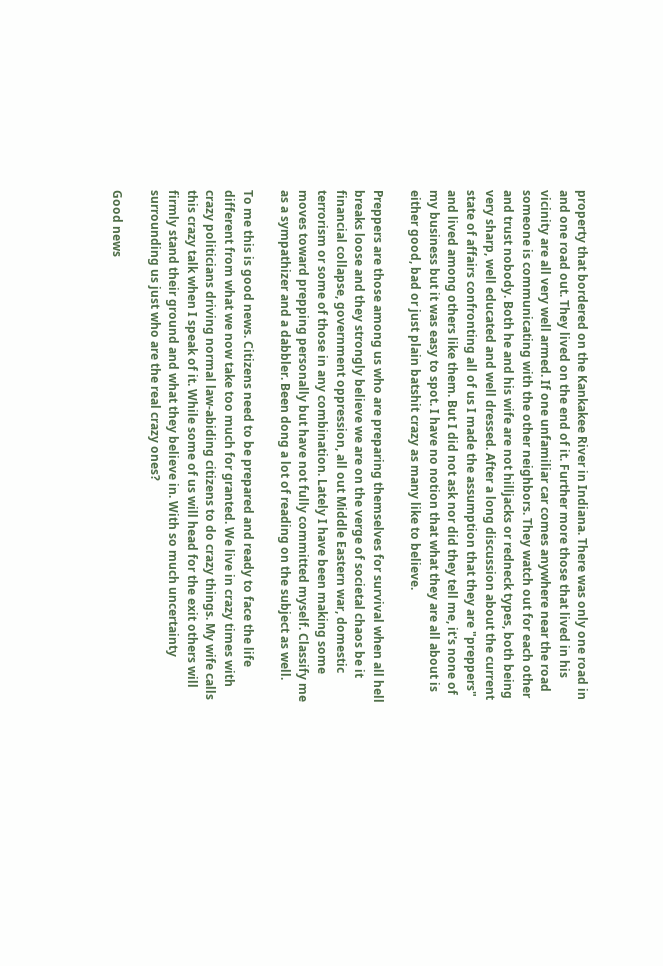property that bordered on the Kankakee River in Indiana. There was only one road in and one road out. They lived on the end of it. Further more those that lived in his vicinity are all very well armed. If one unfamiliar car comes anywhere near the road someone is communicating with the other neighbors. They watch out for each other and trust nobody. Both he and his wife are not hilljacks or redneck types, both being very sharp, well educated and well dressed. After a long discussion about the current state of affairs confronting all of us I made the assumption that they are "preppers" and lived among others like them. But I did not ask nor did they tell me, it's none of my business but it was easy to spot. I have no notion that what they are all about is either good, bad or just plain batshit crazy as many like to believe.

Preppers are those among us who are preparing themselves for survival when all hell breaks loose and they strongly believe we are on the verge of societal chaos be it financial collapse, government oppression, all out Middle Eastern war, domestic terrorism or some of those in any combination. Lately I have been making some moves toward prepping personally but have not fully committed myself. Classify me as a sympathizer and a dabbler. Been dong a lot of reading on the subject as well.

To me this is good news. Citizens need to be prepared and ready to face the life different from what we now take too much for granted. We live in crazy times with crazy politicians driving normal law-abiding citizens to do crazy things. My wife calls this crazy talk when I speak of it. While some of us will head for the exit others will firmly stand their ground and what they believe in. With so much uncertainty surrounding us just who are the real crazy ones?

Good news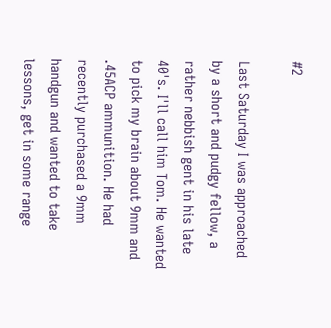#2

Last Saturday I was approached by a short and pudgy fellow, a rather nebbish gent in his late 40's. I'll call him Tom. He wanted to pick my brain about 9mm and .45ACP ammunition. He had recently purchased a 9mm handgun and wanted to take lessons, get in some range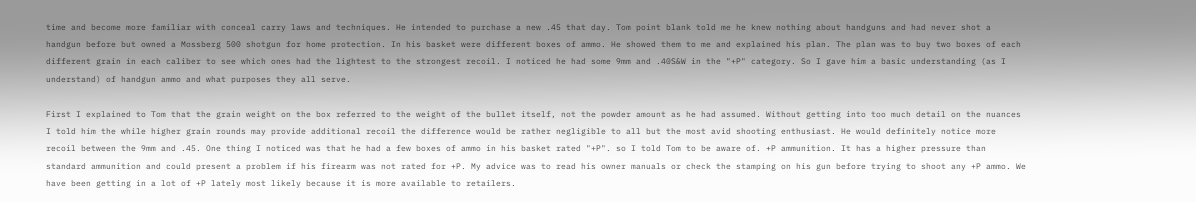time and become more familiar with conceal carry laws and techniques. He intended to purchase a new .45 that day. Tom point blank told me he knew nothing about handguns and had never shot a handgun before but owned a Mossberg 500 shotgun for home protection. In his basket were different boxes of ammo. He showed them to me and explained his plan. The plan was to buy two boxes of each different grain in each caliber to see which ones had the lightest to the strongest recoil. I noticed he had some 9mm and .40S&W in the "+P" category. So I gave him a basic understanding (as I understand) of handgun ammo and what purposes they all serve.

First I explained to Tom that the grain weight on the box referred to the weight of the bullet itself, not the powder amount as he had assumed. Without getting into too much detail on the nuances I told him the while higher grain rounds may provide additional recoil the difference would be rather negligible to all but the most avid shooting enthusiast. He would definitely notice more recoil between the 9mm and .45. One thing I noticed was that he had a few boxes of ammo in his basket rated "+P". so I told Tom to be aware of. +P ammunition. It has a higher pressure than standard ammunition and could present a problem if his firearm was not rated for +P. My advice was to read his owner manuals or check the stamping on his gun before trying to shoot any +P ammo. We have been getting in a lot of +P lately most likely because it is more available to retailers.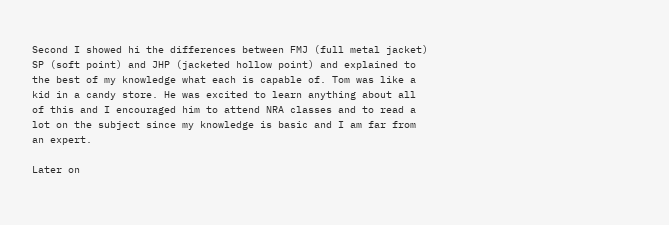Second I showed hi the differences between FMJ (full metal jacket) SP (soft point) and JHP (jacketed hollow point) and explained to the best of my knowledge what each is capable of. Tom was like a kid in a candy store. He was excited to learn anything about all of this and I encouraged him to attend NRA classes and to read a lot on the subject since my knowledge is basic and I am far from an expert.

Later on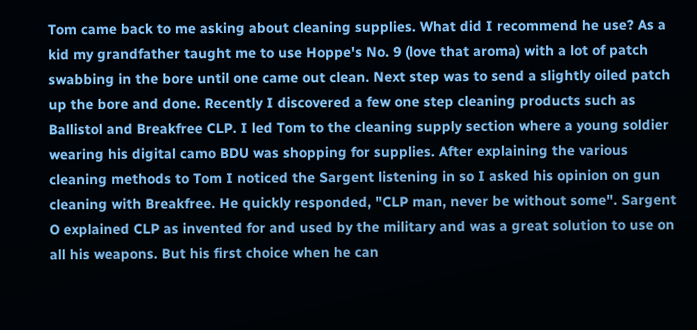Tom came back to me asking about cleaning supplies. What did I recommend he use? As a kid my grandfather taught me to use Hoppe's No. 9 (love that aroma) with a lot of patch swabbing in the bore until one came out clean. Next step was to send a slightly oiled patch up the bore and done. Recently I discovered a few one step cleaning products such as Ballistol and Breakfree CLP. I led Tom to the cleaning supply section where a young soldier wearing his digital camo BDU was shopping for supplies. After explaining the various cleaning methods to Tom I noticed the Sargent listening in so I asked his opinion on gun cleaning with Breakfree. He quickly responded, "CLP man, never be without some". Sargent O explained CLP as invented for and used by the military and was a great solution to use on all his weapons. But his first choice when he can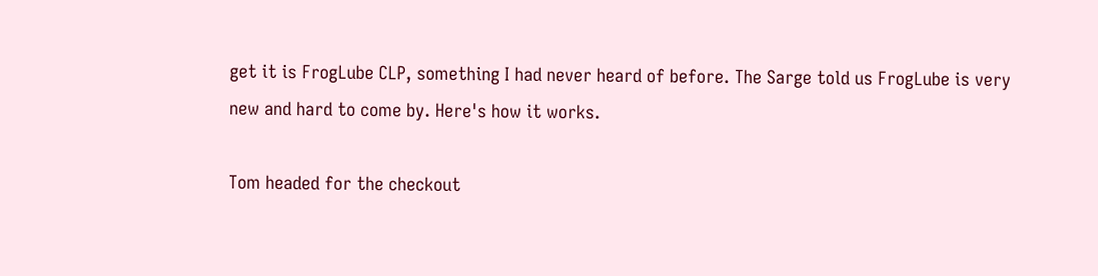get it is FrogLube CLP, something I had never heard of before. The Sarge told us FrogLube is very new and hard to come by. Here's how it works.

Tom headed for the checkout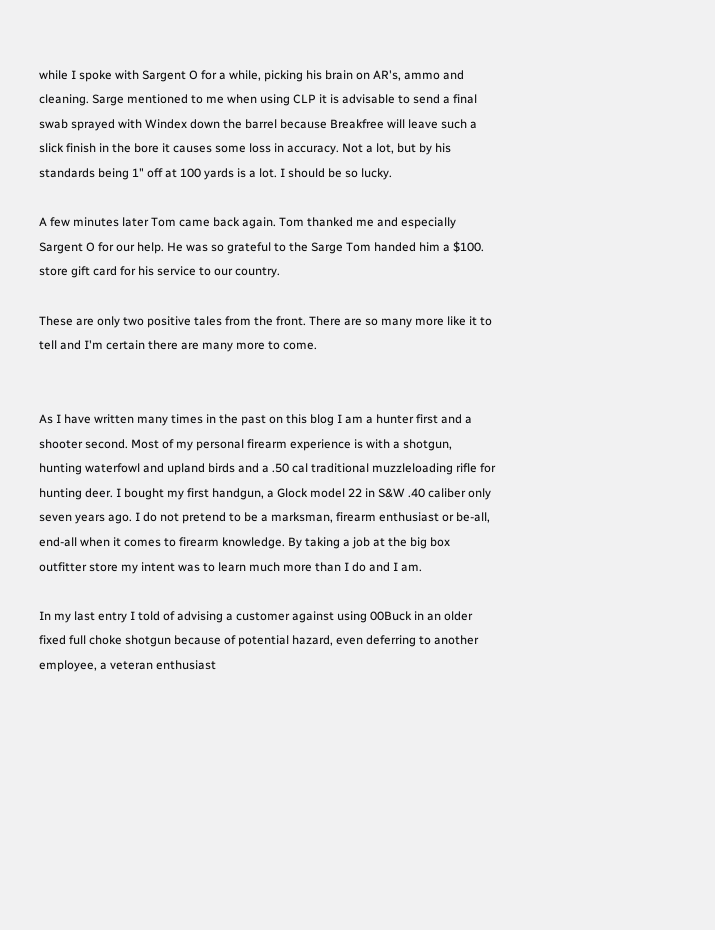while I spoke with Sargent O for a while, picking his brain on AR's, ammo and cleaning. Sarge mentioned to me when using CLP it is advisable to send a final swab sprayed with Windex down the barrel because Breakfree will leave such a slick finish in the bore it causes some loss in accuracy. Not a lot, but by his standards being 1" off at 100 yards is a lot. I should be so lucky.

A few minutes later Tom came back again. Tom thanked me and especially Sargent O for our help. He was so grateful to the Sarge Tom handed him a $100. store gift card for his service to our country.

These are only two positive tales from the front. There are so many more like it to tell and I'm certain there are many more to come.


As I have written many times in the past on this blog I am a hunter first and a shooter second. Most of my personal firearm experience is with a shotgun, hunting waterfowl and upland birds and a .50 cal traditional muzzleloading rifle for hunting deer. I bought my first handgun, a Glock model 22 in S&W .40 caliber only seven years ago. I do not pretend to be a marksman, firearm enthusiast or be-all, end-all when it comes to firearm knowledge. By taking a job at the big box outfitter store my intent was to learn much more than I do and I am.

In my last entry I told of advising a customer against using 00Buck in an older fixed full choke shotgun because of potential hazard, even deferring to another employee, a veteran enthusiast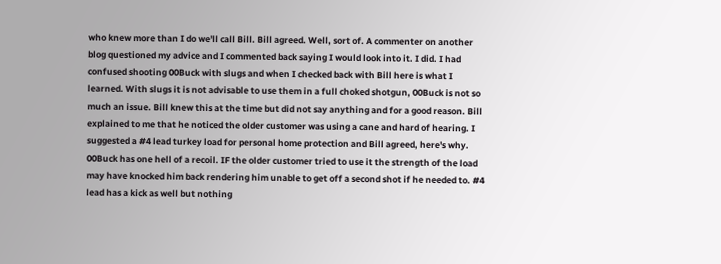who knew more than I do we'll call Bill. Bill agreed. Well, sort of. A commenter on another blog questioned my advice and I commented back saying I would look into it. I did. I had confused shooting 00Buck with slugs and when I checked back with Bill here is what I learned. With slugs it is not advisable to use them in a full choked shotgun, 00Buck is not so much an issue. Bill knew this at the time but did not say anything and for a good reason. Bill explained to me that he noticed the older customer was using a cane and hard of hearing. I suggested a #4 lead turkey load for personal home protection and Bill agreed, here's why. 00Buck has one hell of a recoil. IF the older customer tried to use it the strength of the load may have knocked him back rendering him unable to get off a second shot if he needed to. #4 lead has a kick as well but nothing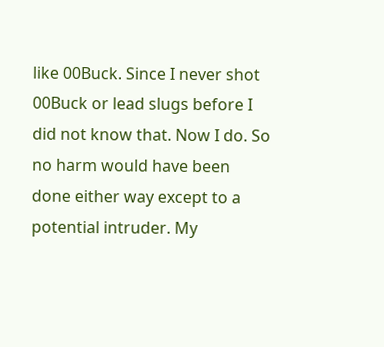like 00Buck. Since I never shot 00Buck or lead slugs before I did not know that. Now I do. So no harm would have been done either way except to a potential intruder. My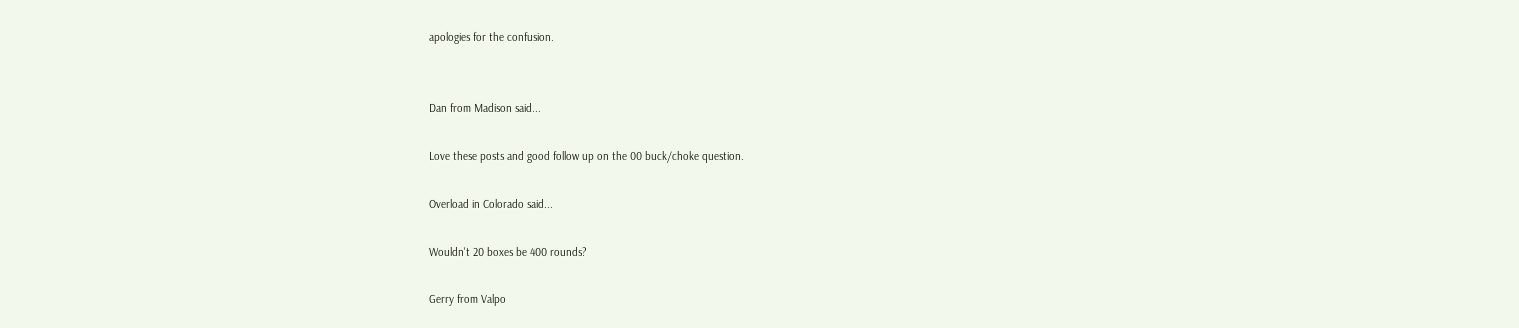apologies for the confusion.


Dan from Madison said...

Love these posts and good follow up on the 00 buck/choke question.

Overload in Colorado said...

Wouldn't 20 boxes be 400 rounds?

Gerry from Valpo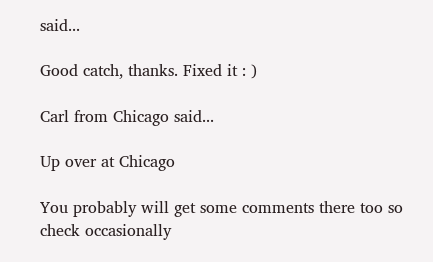said...

Good catch, thanks. Fixed it : )

Carl from Chicago said...

Up over at Chicago

You probably will get some comments there too so check occasionally